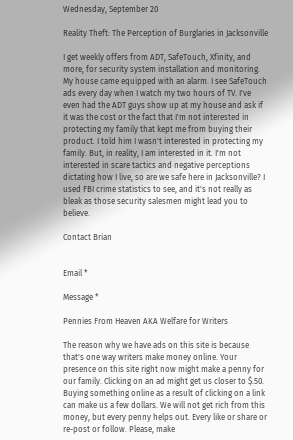Wednesday, September 20

Reality Theft: The Perception of Burglaries in Jacksonville

I get weekly offers from ADT, SafeTouch, Xfinity, and more, for security system installation and monitoring. My house came equipped with an alarm. I see SafeTouch ads every day when I watch my two hours of TV. I've even had the ADT guys show up at my house and ask if it was the cost or the fact that I'm not interested in protecting my family that kept me from buying their product. I told him I wasn't interested in protecting my family. But, in reality, I am interested in it. I'm not interested in scare tactics and negative perceptions dictating how I live, so are we safe here in Jacksonville? I used FBI crime statistics to see, and it's not really as bleak as those security salesmen might lead you to believe.

Contact Brian


Email *

Message *

Pennies From Heaven AKA Welfare for Writers

The reason why we have ads on this site is because that's one way writers make money online. Your presence on this site right now might make a penny for our family. Clicking on an ad might get us closer to $.50. Buying something online as a result of clicking on a link can make us a few dollars. We will not get rich from this money, but every penny helps out. Every like or share or re-post or follow. Please, make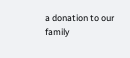a donation to our family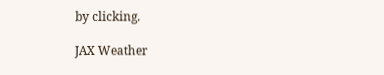by clicking.

JAX Weather